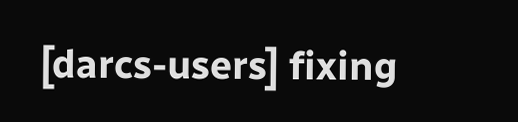[darcs-users] fixing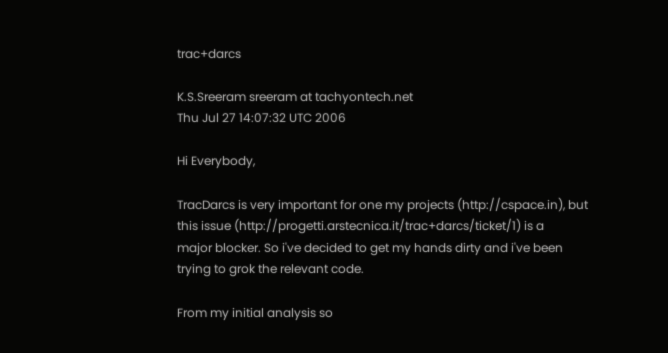trac+darcs

K.S.Sreeram sreeram at tachyontech.net
Thu Jul 27 14:07:32 UTC 2006

Hi Everybody,

TracDarcs is very important for one my projects (http://cspace.in), but
this issue (http://progetti.arstecnica.it/trac+darcs/ticket/1) is a
major blocker. So i've decided to get my hands dirty and i've been
trying to grok the relevant code.

From my initial analysis so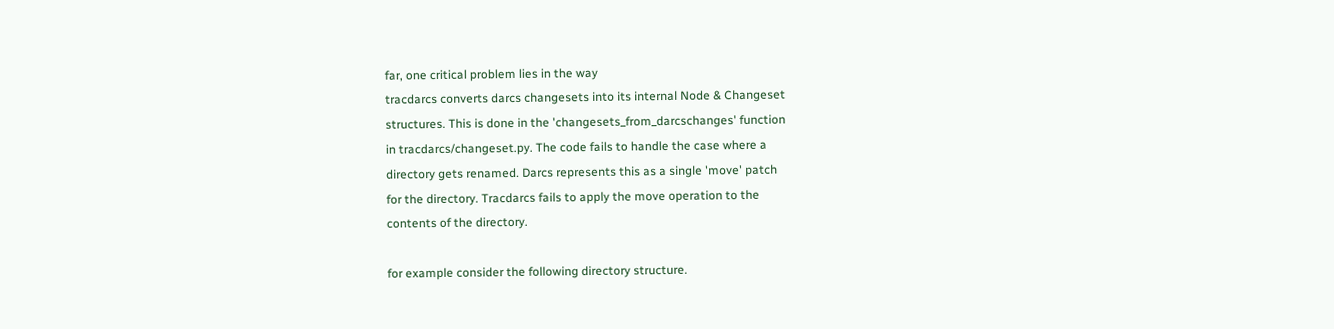far, one critical problem lies in the way
tracdarcs converts darcs changesets into its internal Node & Changeset
structures. This is done in the 'changesets_from_darcschanges' function
in tracdarcs/changeset.py. The code fails to handle the case where a
directory gets renamed. Darcs represents this as a single 'move' patch
for the directory. Tracdarcs fails to apply the move operation to the
contents of the directory.

for example consider the following directory structure.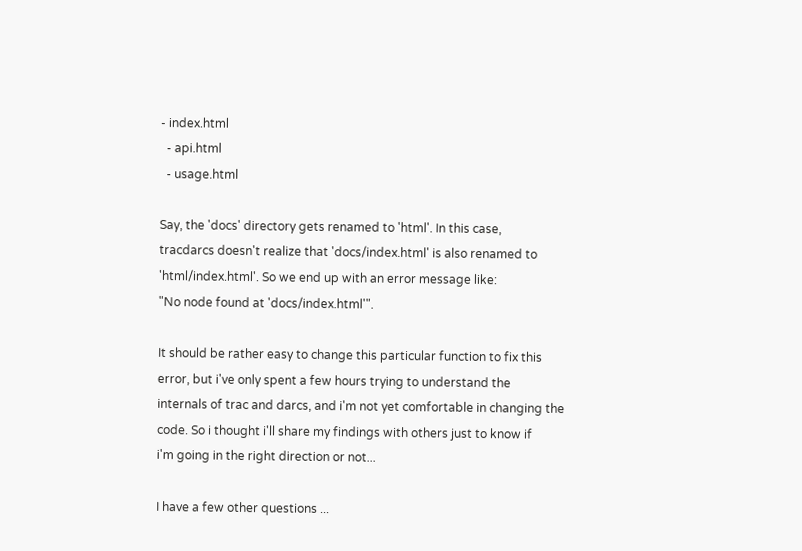- index.html
  - api.html
  - usage.html

Say, the 'docs' directory gets renamed to 'html'. In this case,
tracdarcs doesn't realize that 'docs/index.html' is also renamed to
'html/index.html'. So we end up with an error message like:
"No node found at 'docs/index.html'".

It should be rather easy to change this particular function to fix this
error, but i've only spent a few hours trying to understand the
internals of trac and darcs, and i'm not yet comfortable in changing the
code. So i thought i'll share my findings with others just to know if
i'm going in the right direction or not...

I have a few other questions ...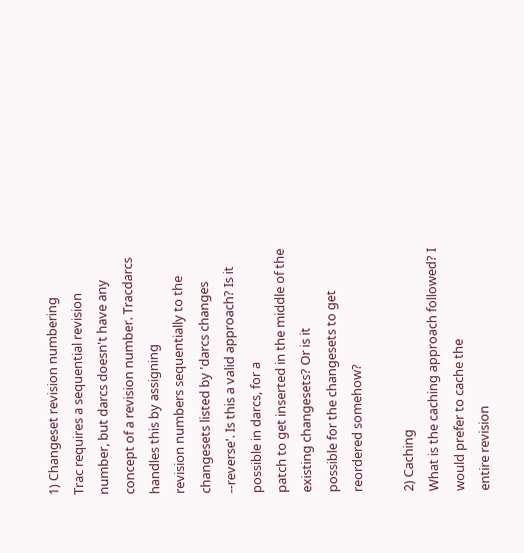1) Changeset revision numbering
Trac requires a sequential revision number, but darcs doesn't have any
concept of a revision number. Tracdarcs handles this by assigning
revision numbers sequentially to the changesets listed by 'darcs changes
--reverse'. Is this a valid approach? Is it possible in darcs, for a
patch to get inserted in the middle of the existing changesets? Or is it
possible for the changesets to get reordered somehow?

2) Caching
What is the caching approach followed? I would prefer to cache the
entire revision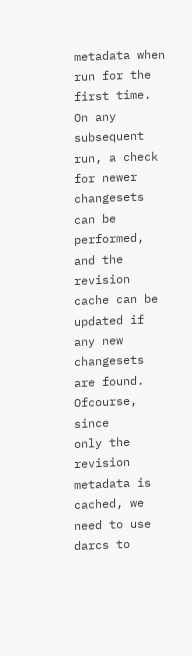metadata when run for the first time. On any subsequent
run, a check for newer changesets can be performed, and the revision
cache can be updated if any new changesets are found. Ofcourse, since
only the revision metadata is cached, we need to use darcs to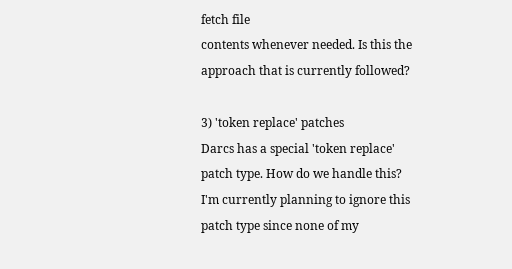fetch file
contents whenever needed. Is this the approach that is currently followed?

3) 'token replace' patches
Darcs has a special 'token replace' patch type. How do we handle this?
I'm currently planning to ignore this patch type since none of my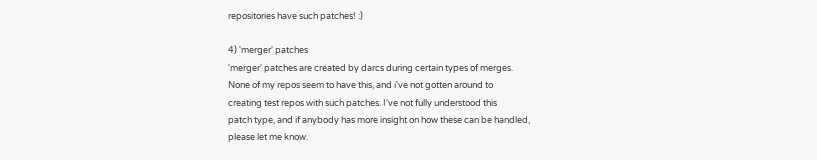repositories have such patches! :)

4) 'merger' patches
'merger' patches are created by darcs during certain types of merges.
None of my repos seem to have this, and i've not gotten around to
creating test repos with such patches. I've not fully understood this
patch type, and if anybody has more insight on how these can be handled,
please let me know.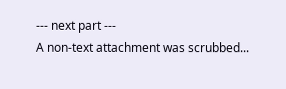--- next part ---
A non-text attachment was scrubbed...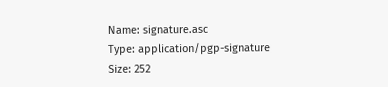Name: signature.asc
Type: application/pgp-signature
Size: 252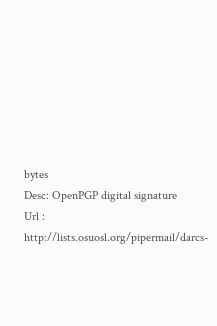bytes
Desc: OpenPGP digital signature
Url : http://lists.osuosl.org/pipermail/darcs-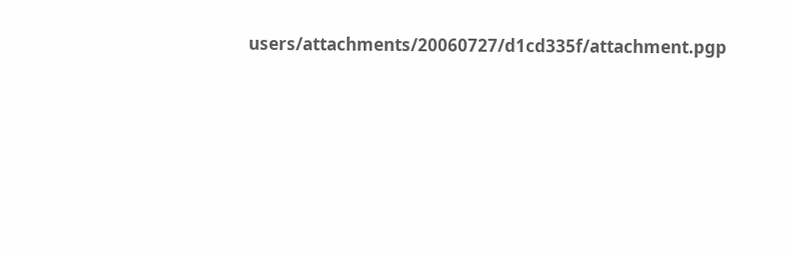users/attachments/20060727/d1cd335f/attachment.pgp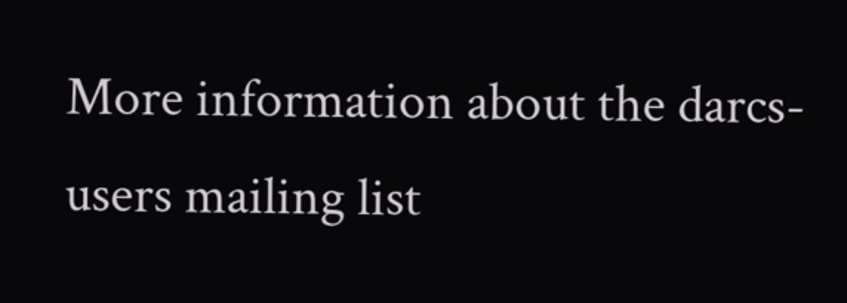More information about the darcs-users mailing list